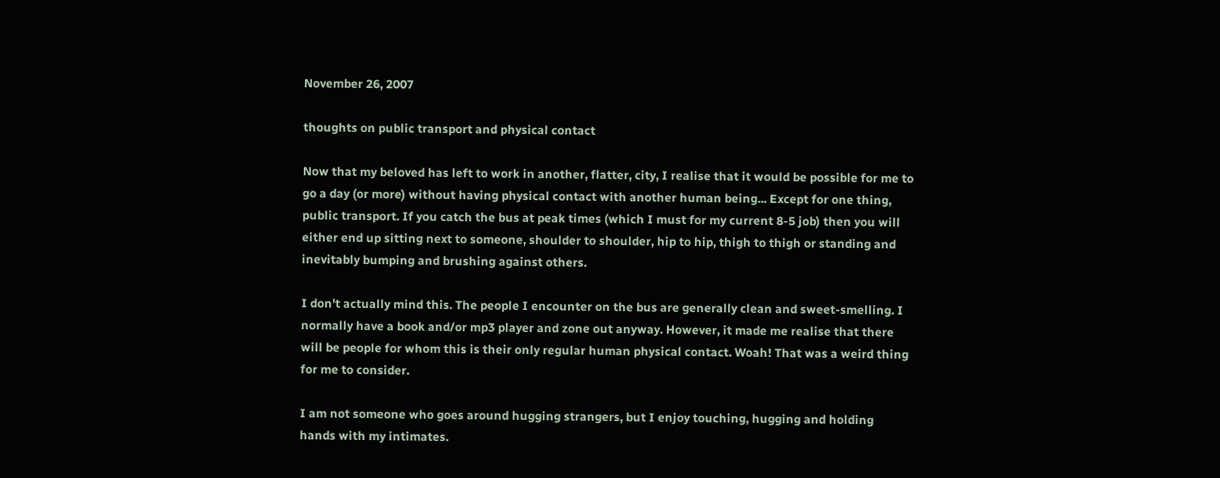November 26, 2007

thoughts on public transport and physical contact

Now that my beloved has left to work in another, flatter, city, I realise that it would be possible for me to go a day (or more) without having physical contact with another human being... Except for one thing, public transport. If you catch the bus at peak times (which I must for my current 8-5 job) then you will either end up sitting next to someone, shoulder to shoulder, hip to hip, thigh to thigh or standing and inevitably bumping and brushing against others.

I don't actually mind this. The people I encounter on the bus are generally clean and sweet-smelling. I normally have a book and/or mp3 player and zone out anyway. However, it made me realise that there will be people for whom this is their only regular human physical contact. Woah! That was a weird thing for me to consider.

I am not someone who goes around hugging strangers, but I enjoy touching, hugging and holding hands with my intimates.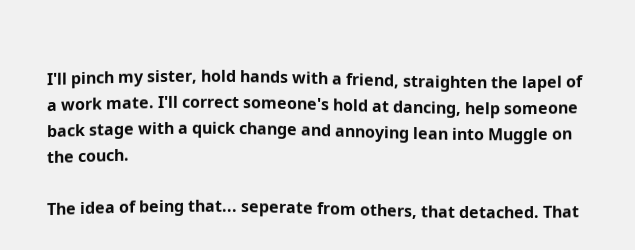I'll pinch my sister, hold hands with a friend, straighten the lapel of a work mate. I'll correct someone's hold at dancing, help someone back stage with a quick change and annoying lean into Muggle on the couch.

The idea of being that... seperate from others, that detached. That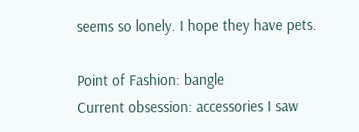seems so lonely. I hope they have pets.

Point of Fashion: bangle
Current obsession: accessories I saw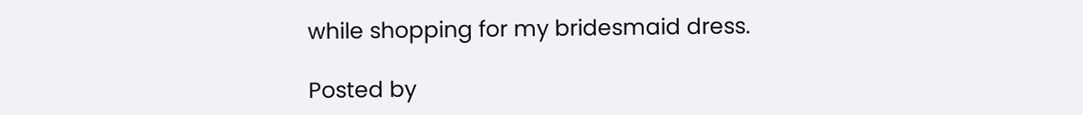while shopping for my bridesmaid dress.

Posted by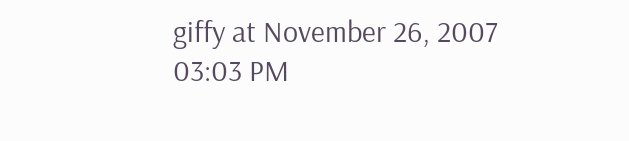giffy at November 26, 2007 03:03 PM